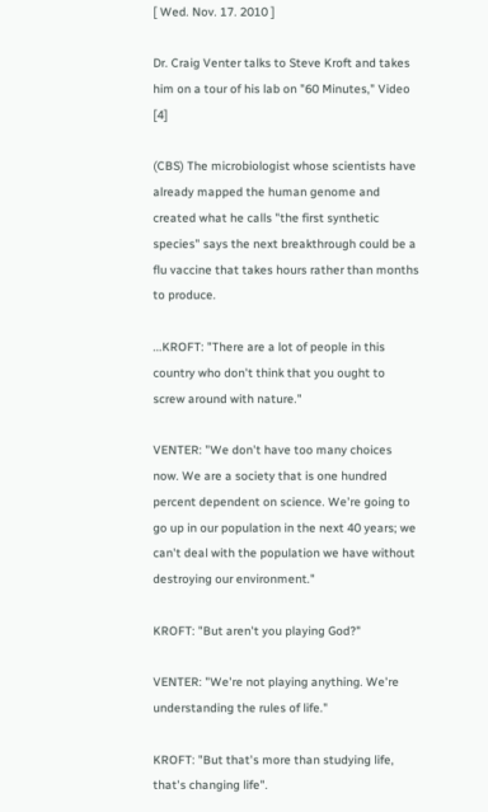[ Wed. Nov. 17. 2010 ]

Dr. Craig Venter talks to Steve Kroft and takes him on a tour of his lab on "60 Minutes," Video [4]

(CBS) The microbiologist whose scientists have already mapped the human genome and created what he calls "the first synthetic species" says the next breakthrough could be a flu vaccine that takes hours rather than months to produce.

...KROFT: "There are a lot of people in this country who don't think that you ought to screw around with nature."

VENTER: "We don't have too many choices now. We are a society that is one hundred percent dependent on science. We're going to go up in our population in the next 40 years; we can't deal with the population we have without destroying our environment."

KROFT: "But aren't you playing God?"

VENTER: "We're not playing anything. We're understanding the rules of life."

KROFT: "But that's more than studying life, that's changing life".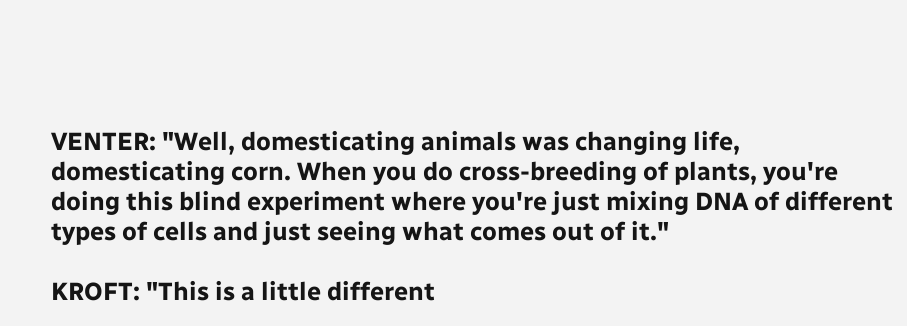VENTER: "Well, domesticating animals was changing life, domesticating corn. When you do cross-breeding of plants, you're doing this blind experiment where you're just mixing DNA of different types of cells and just seeing what comes out of it."

KROFT: "This is a little different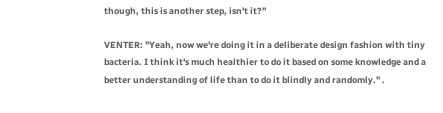though, this is another step, isn't it?"

VENTER: "Yeah, now we're doing it in a deliberate design fashion with tiny bacteria. I think it's much healthier to do it based on some knowledge and a better understanding of life than to do it blindly and randomly." .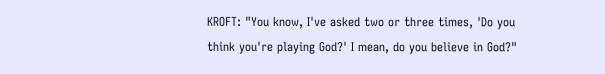KROFT: "You know, I've asked two or three times, 'Do you think you're playing God?' I mean, do you believe in God?"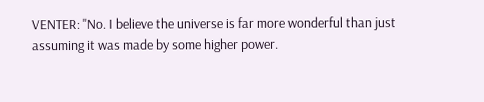VENTER: "No. I believe the universe is far more wonderful than just assuming it was made by some higher power.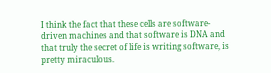I think the fact that these cells are software-driven machines and that software is DNA and that truly the secret of life is writing software, is pretty miraculous.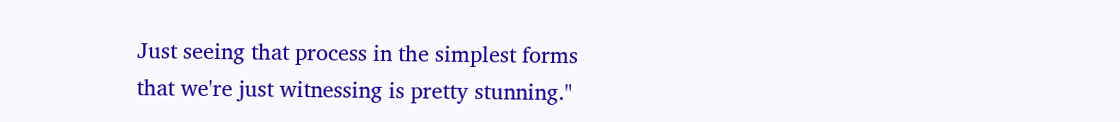Just seeing that process in the simplest forms that we're just witnessing is pretty stunning."